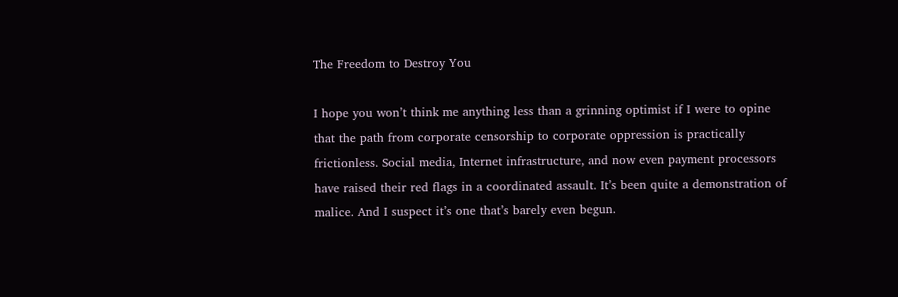The Freedom to Destroy You

I hope you won’t think me anything less than a grinning optimist if I were to opine that the path from corporate censorship to corporate oppression is practically frictionless. Social media, Internet infrastructure, and now even payment processors have raised their red flags in a coordinated assault. It’s been quite a demonstration of malice. And I suspect it’s one that’s barely even begun.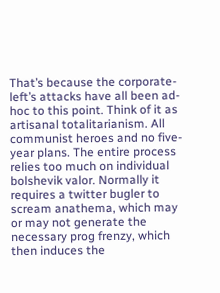That’s because the corporate-left’s attacks have all been ad-hoc to this point. Think of it as artisanal totalitarianism. All communist heroes and no five-year plans. The entire process relies too much on individual bolshevik valor. Normally it requires a twitter bugler to scream anathema, which may or may not generate the necessary prog frenzy, which then induces the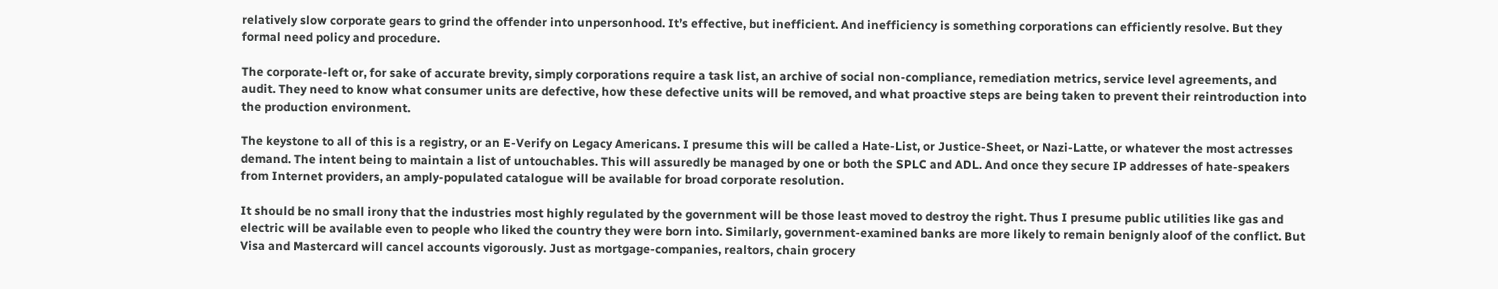relatively slow corporate gears to grind the offender into unpersonhood. It’s effective, but inefficient. And inefficiency is something corporations can efficiently resolve. But they formal need policy and procedure.

The corporate-left or, for sake of accurate brevity, simply corporations require a task list, an archive of social non-compliance, remediation metrics, service level agreements, and audit. They need to know what consumer units are defective, how these defective units will be removed, and what proactive steps are being taken to prevent their reintroduction into the production environment.

The keystone to all of this is a registry, or an E-Verify on Legacy Americans. I presume this will be called a Hate-List, or Justice-Sheet, or Nazi-Latte, or whatever the most actresses demand. The intent being to maintain a list of untouchables. This will assuredly be managed by one or both the SPLC and ADL. And once they secure IP addresses of hate-speakers from Internet providers, an amply-populated catalogue will be available for broad corporate resolution.

It should be no small irony that the industries most highly regulated by the government will be those least moved to destroy the right. Thus I presume public utilities like gas and electric will be available even to people who liked the country they were born into. Similarly, government-examined banks are more likely to remain benignly aloof of the conflict. But Visa and Mastercard will cancel accounts vigorously. Just as mortgage-companies, realtors, chain grocery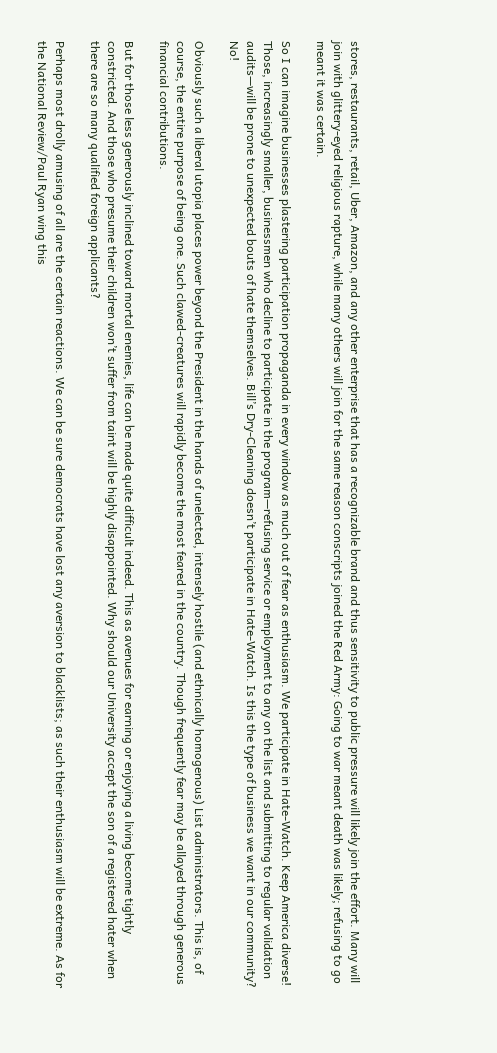stores, restaurants, retail, Uber, Amazon, and any other enterprise that has a recognizable brand and thus sensitivity to public pressure will likely join the effort. Many will join with glittery-eyed religious rapture, while many others will join for the same reason conscripts joined the Red Army: Going to war meant death was likely; refusing to go meant it was certain.

So I can imagine businesses plastering participation propaganda in every window as much out of fear as enthusiasm. We participate in Hate-Watch. Keep America diverse! Those, increasingly smaller, businessmen who decline to participate in the program—refusing service or employment to any on the list and submitting to regular validation audits—will be prone to unexpected bouts of hate themselves. Bill’s Dry-Cleaning doesn’t participate in Hate-Watch. Is this the type of business we want in our community? No!

Obviously such a liberal utopia places power beyond the President in the hands of unelected, intensely hostile (and ethnically homogenous) List administrators. This is, of course, the entire purpose of being one. Such clawed-creatures will rapidly become the most feared in the country. Though frequently fear may be allayed through generous financial contributions.

But for those less generously inclined toward mortal enemies, life can be made quite difficult indeed. This as avenues for earning or enjoying a living become tightly constricted. And those who presume their children won’t suffer from taint will be highly disappointed. Why should our University accept the son of a registered hater when there are so many qualified foreign applicants?

Perhaps most drolly amusing of all are the certain reactions. We can be sure democrats have lost any aversion to blacklists; as such their enthusiasm will be extreme. As for the National Review/Paul Ryan wing this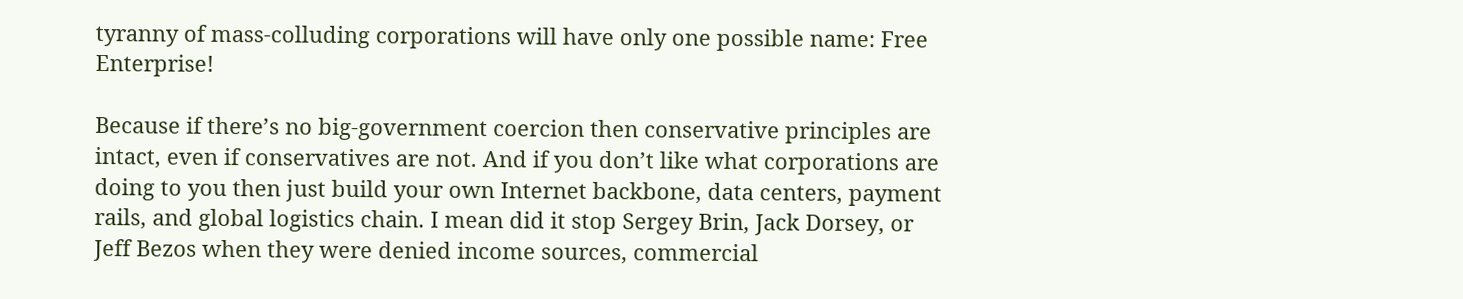tyranny of mass-colluding corporations will have only one possible name: Free Enterprise!

Because if there’s no big-government coercion then conservative principles are intact, even if conservatives are not. And if you don’t like what corporations are doing to you then just build your own Internet backbone, data centers, payment rails, and global logistics chain. I mean did it stop Sergey Brin, Jack Dorsey, or Jeff Bezos when they were denied income sources, commercial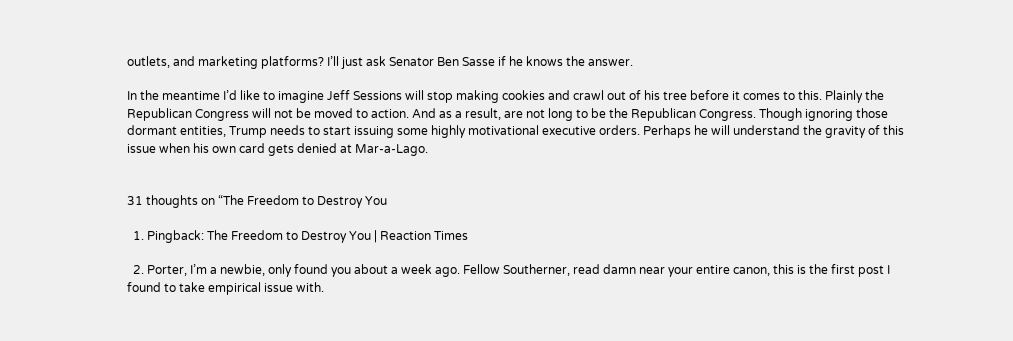outlets, and marketing platforms? I’ll just ask Senator Ben Sasse if he knows the answer.

In the meantime I’d like to imagine Jeff Sessions will stop making cookies and crawl out of his tree before it comes to this. Plainly the Republican Congress will not be moved to action. And as a result, are not long to be the Republican Congress. Though ignoring those dormant entities, Trump needs to start issuing some highly motivational executive orders. Perhaps he will understand the gravity of this issue when his own card gets denied at Mar-a-Lago.


31 thoughts on “The Freedom to Destroy You

  1. Pingback: The Freedom to Destroy You | Reaction Times

  2. Porter, I’m a newbie, only found you about a week ago. Fellow Southerner, read damn near your entire canon, this is the first post I found to take empirical issue with.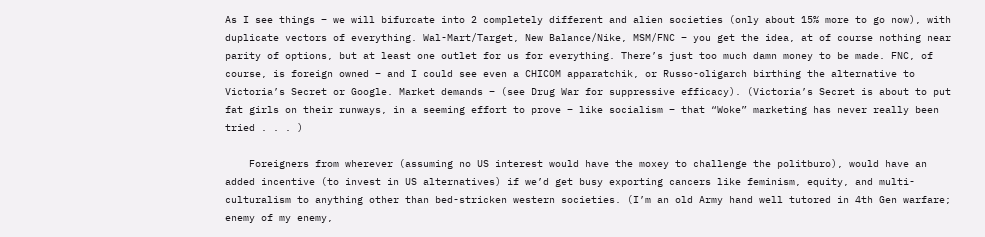As I see things – we will bifurcate into 2 completely different and alien societies (only about 15% more to go now), with duplicate vectors of everything. Wal-Mart/Target, New Balance/Nike, MSM/FNC – you get the idea, at of course nothing near parity of options, but at least one outlet for us for everything. There’s just too much damn money to be made. FNC, of course, is foreign owned – and I could see even a CHICOM apparatchik, or Russo-oligarch birthing the alternative to Victoria’s Secret or Google. Market demands – (see Drug War for suppressive efficacy). (Victoria’s Secret is about to put fat girls on their runways, in a seeming effort to prove – like socialism – that “Woke” marketing has never really been tried . . . )

    Foreigners from wherever (assuming no US interest would have the moxey to challenge the politburo), would have an added incentive (to invest in US alternatives) if we’d get busy exporting cancers like feminism, equity, and multi-culturalism to anything other than bed-stricken western societies. (I’m an old Army hand well tutored in 4th Gen warfare; enemy of my enemy,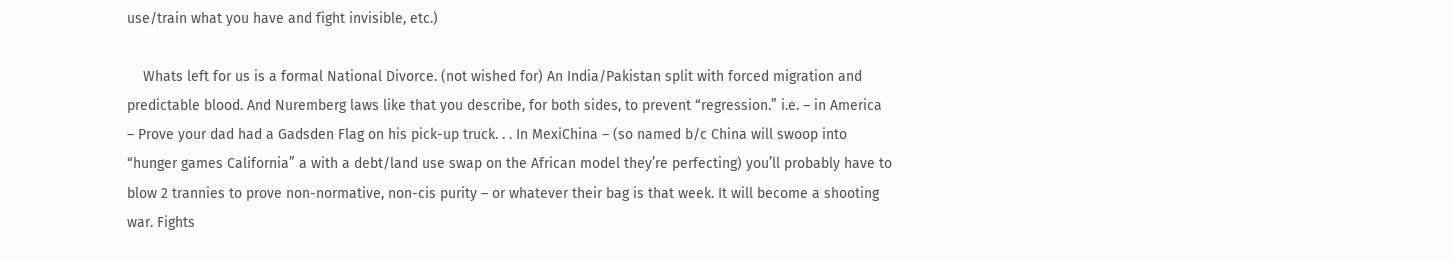use/train what you have and fight invisible, etc.)

    Whats left for us is a formal National Divorce. (not wished for) An India/Pakistan split with forced migration and predictable blood. And Nuremberg laws like that you describe, for both sides, to prevent “regression.” i.e. – in America – Prove your dad had a Gadsden Flag on his pick-up truck. . . In MexiChina – (so named b/c China will swoop into “hunger games California” a with a debt/land use swap on the African model they’re perfecting) you’ll probably have to blow 2 trannies to prove non-normative, non-cis purity – or whatever their bag is that week. It will become a shooting war. Fights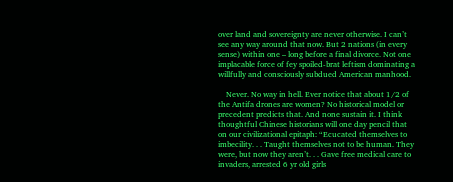over land and sovereignty are never otherwise. I can’t see any way around that now. But 2 nations (in every sense) within one – long before a final divorce. Not one implacable force of fey spoiled-brat leftism dominating a willfully and consciously subdued American manhood.

    Never. No way in hell. Ever notice that about 1/2 of the Antifa drones are women? No historical model or precedent predicts that. And none sustain it. I think thoughtful Chinese historians will one day pencil that on our civilizational epitaph: “Ecucated themselves to imbecility. . . Taught themselves not to be human. They were, but now they aren’t. . . Gave free medical care to invaders, arrested 6 yr old girls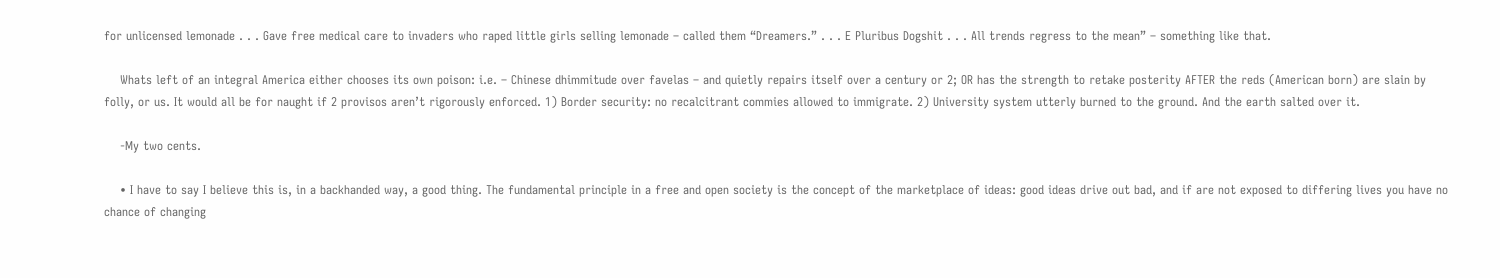for unlicensed lemonade . . . Gave free medical care to invaders who raped little girls selling lemonade – called them “Dreamers.” . . . E Pluribus Dogshit . . . All trends regress to the mean” – something like that.

    Whats left of an integral America either chooses its own poison: i.e. – Chinese dhimmitude over favelas – and quietly repairs itself over a century or 2; OR has the strength to retake posterity AFTER the reds (American born) are slain by folly, or us. It would all be for naught if 2 provisos aren’t rigorously enforced. 1) Border security: no recalcitrant commies allowed to immigrate. 2) University system utterly burned to the ground. And the earth salted over it.

    -My two cents.

    • I have to say I believe this is, in a backhanded way, a good thing. The fundamental principle in a free and open society is the concept of the marketplace of ideas: good ideas drive out bad, and if are not exposed to differing lives you have no chance of changing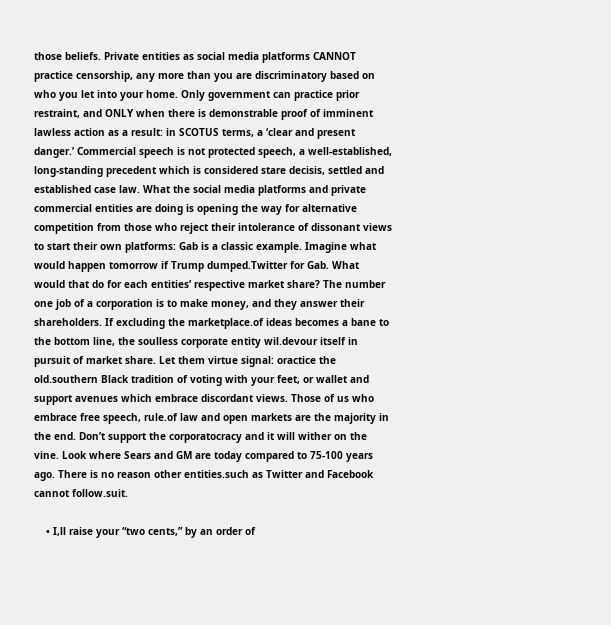those beliefs. Private entities as social media platforms CANNOT practice censorship, any more than you are discriminatory based on who you let into your home. Only government can practice prior restraint, and ONLY when there is demonstrable proof of imminent lawless action as a result: in SCOTUS terms, a ‘clear and present danger.’ Commercial speech is not protected speech, a well-established, long-standing precedent which is considered stare decisis, settled and established case law. What the social media platforms and private commercial entities are doing is opening the way for alternative competition from those who reject their intolerance of dissonant views to start their own platforms: Gab is a classic example. Imagine what would happen tomorrow if Trump dumped.Twitter for Gab. What would that do for each entities’ respective market share? The number one job of a corporation is to make money, and they answer their shareholders. If excluding the marketplace.of ideas becomes a bane to the bottom line, the soulless corporate entity wil.devour itself in pursuit of market share. Let them virtue signal: oractice the old.southern Black tradition of voting with your feet, or wallet and support avenues which embrace discordant views. Those of us who embrace free speech, rule.of law and open markets are the majority in the end. Don’t support the corporatocracy and it will wither on the vine. Look where Sears and GM are today compared to 75-100 years ago. There is no reason other entities.such as Twitter and Facebook cannot follow.suit.

    • I,ll raise your “two cents,” by an order of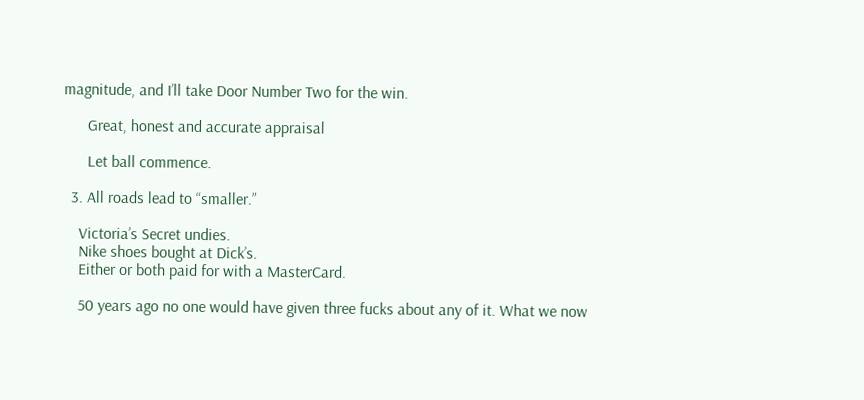magnitude, and I’ll take Door Number Two for the win.

      Great, honest and accurate appraisal

      Let ball commence.

  3. All roads lead to “smaller.”

    Victoria’s Secret undies.
    Nike shoes bought at Dick’s.
    Either or both paid for with a MasterCard.

    50 years ago no one would have given three fucks about any of it. What we now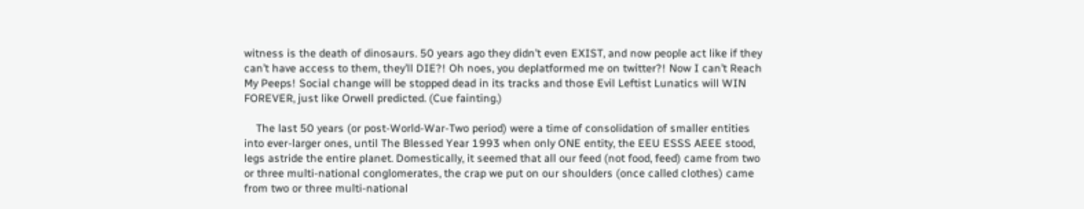witness is the death of dinosaurs. 50 years ago they didn’t even EXIST, and now people act like if they can’t have access to them, they’ll DIE?! Oh noes, you deplatformed me on twitter?! Now I can’t Reach My Peeps! Social change will be stopped dead in its tracks and those Evil Leftist Lunatics will WIN FOREVER, just like Orwell predicted. (Cue fainting.)

    The last 50 years (or post-World-War-Two period) were a time of consolidation of smaller entities into ever-larger ones, until The Blessed Year 1993 when only ONE entity, the EEU ESSS AEEE stood, legs astride the entire planet. Domestically, it seemed that all our feed (not food, feed) came from two or three multi-national conglomerates, the crap we put on our shoulders (once called clothes) came from two or three multi-national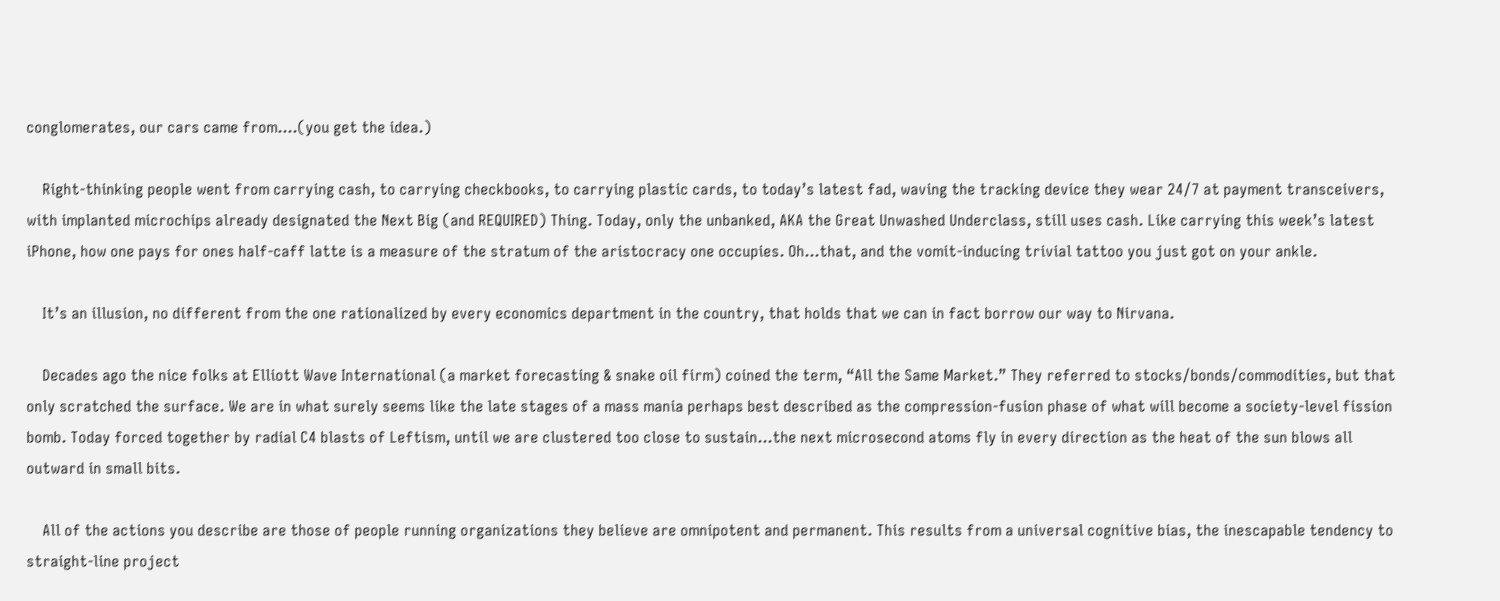conglomerates, our cars came from….(you get the idea.)

    Right-thinking people went from carrying cash, to carrying checkbooks, to carrying plastic cards, to today’s latest fad, waving the tracking device they wear 24/7 at payment transceivers, with implanted microchips already designated the Next Big (and REQUIRED) Thing. Today, only the unbanked, AKA the Great Unwashed Underclass, still uses cash. Like carrying this week’s latest iPhone, how one pays for ones half-caff latte is a measure of the stratum of the aristocracy one occupies. Oh…that, and the vomit-inducing trivial tattoo you just got on your ankle.

    It’s an illusion, no different from the one rationalized by every economics department in the country, that holds that we can in fact borrow our way to Nirvana.

    Decades ago the nice folks at Elliott Wave International (a market forecasting & snake oil firm) coined the term, “All the Same Market.” They referred to stocks/bonds/commodities, but that only scratched the surface. We are in what surely seems like the late stages of a mass mania perhaps best described as the compression-fusion phase of what will become a society-level fission bomb. Today forced together by radial C4 blasts of Leftism, until we are clustered too close to sustain…the next microsecond atoms fly in every direction as the heat of the sun blows all outward in small bits.

    All of the actions you describe are those of people running organizations they believe are omnipotent and permanent. This results from a universal cognitive bias, the inescapable tendency to straight-line project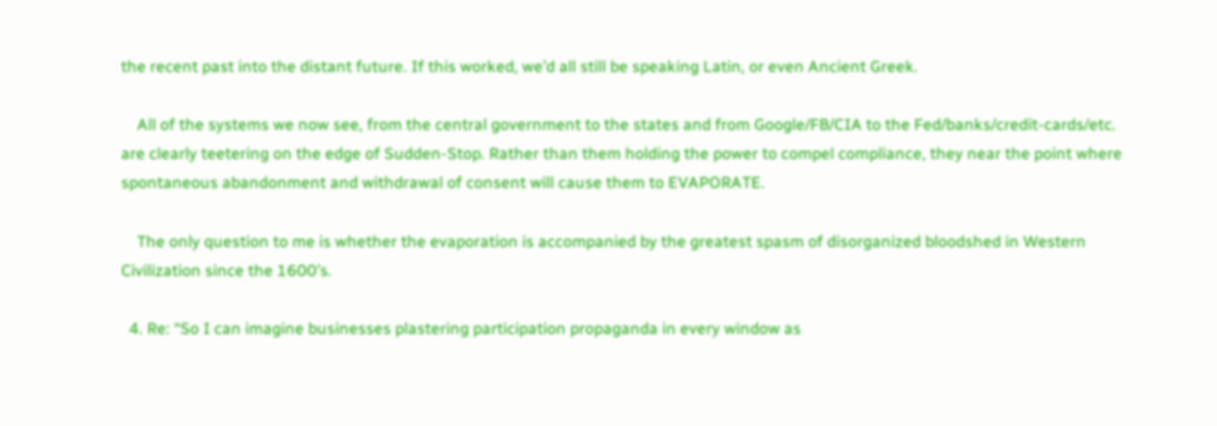the recent past into the distant future. If this worked, we’d all still be speaking Latin, or even Ancient Greek.

    All of the systems we now see, from the central government to the states and from Google/FB/CIA to the Fed/banks/credit-cards/etc. are clearly teetering on the edge of Sudden-Stop. Rather than them holding the power to compel compliance, they near the point where spontaneous abandonment and withdrawal of consent will cause them to EVAPORATE.

    The only question to me is whether the evaporation is accompanied by the greatest spasm of disorganized bloodshed in Western Civilization since the 1600’s.

  4. Re: “So I can imagine businesses plastering participation propaganda in every window as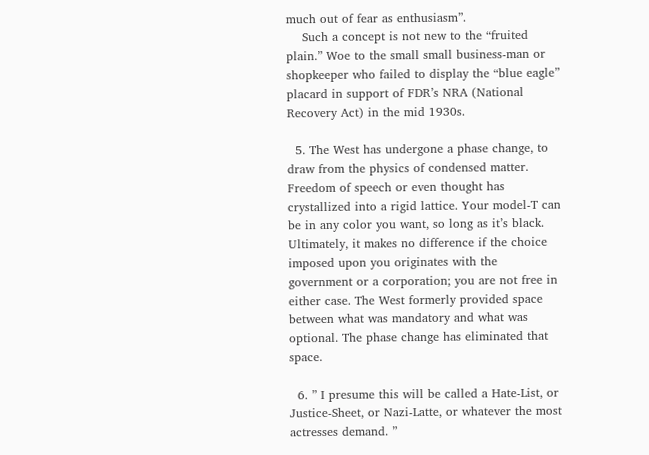much out of fear as enthusiasm”.
    Such a concept is not new to the “fruited plain.” Woe to the small small business-man or shopkeeper who failed to display the “blue eagle” placard in support of FDR’s NRA (National Recovery Act) in the mid 1930s.

  5. The West has undergone a phase change, to draw from the physics of condensed matter. Freedom of speech or even thought has crystallized into a rigid lattice. Your model-T can be in any color you want, so long as it’s black. Ultimately, it makes no difference if the choice imposed upon you originates with the government or a corporation; you are not free in either case. The West formerly provided space between what was mandatory and what was optional. The phase change has eliminated that space.

  6. ” I presume this will be called a Hate-List, or Justice-Sheet, or Nazi-Latte, or whatever the most actresses demand. ”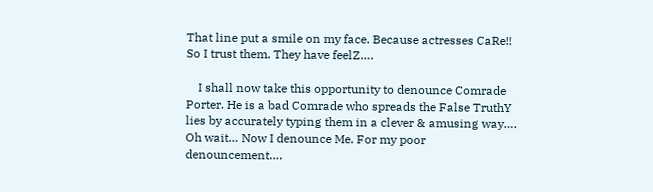That line put a smile on my face. Because actresses CaRe!! So I trust them. They have feelZ….

    I shall now take this opportunity to denounce Comrade Porter. He is a bad Comrade who spreads the False TruthY lies by accurately typing them in a clever & amusing way…. Oh wait… Now I denounce Me. For my poor denouncement….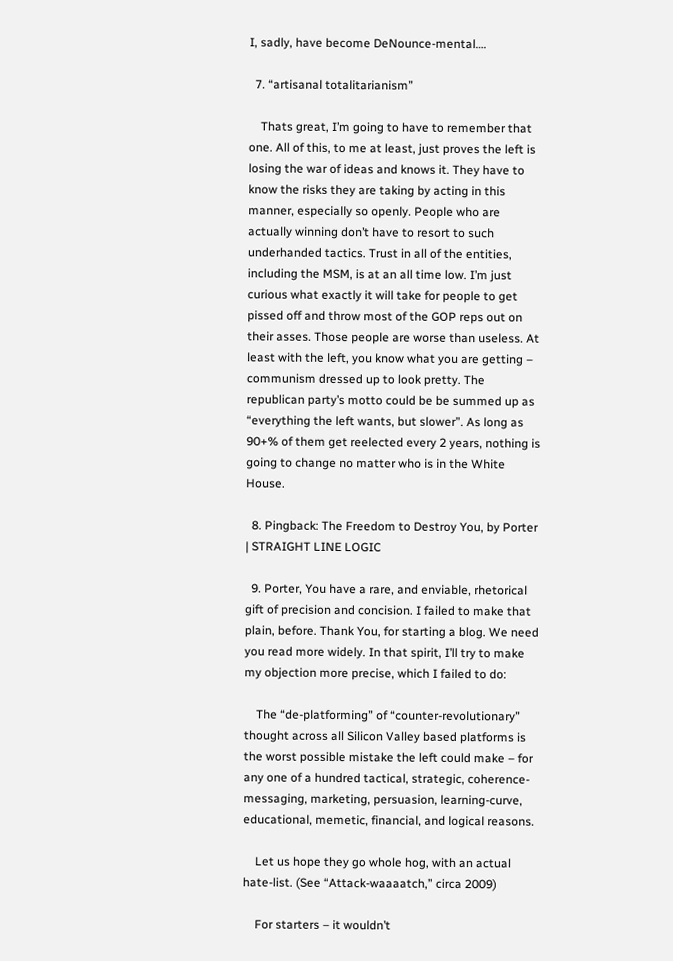I, sadly, have become DeNounce-mental….

  7. “artisanal totalitarianism”

    Thats great, I’m going to have to remember that one. All of this, to me at least, just proves the left is losing the war of ideas and knows it. They have to know the risks they are taking by acting in this manner, especially so openly. People who are actually winning don’t have to resort to such underhanded tactics. Trust in all of the entities, including the MSM, is at an all time low. I’m just curious what exactly it will take for people to get pissed off and throw most of the GOP reps out on their asses. Those people are worse than useless. At least with the left, you know what you are getting – communism dressed up to look pretty. The republican party’s motto could be be summed up as “everything the left wants, but slower”. As long as 90+% of them get reelected every 2 years, nothing is going to change no matter who is in the White House.

  8. Pingback: The Freedom to Destroy You, by Porter | STRAIGHT LINE LOGIC

  9. Porter, You have a rare, and enviable, rhetorical gift of precision and concision. I failed to make that plain, before. Thank You, for starting a blog. We need you read more widely. In that spirit, I’ll try to make my objection more precise, which I failed to do:

    The “de-platforming” of “counter-revolutionary” thought across all Silicon Valley based platforms is the worst possible mistake the left could make – for any one of a hundred tactical, strategic, coherence-messaging, marketing, persuasion, learning-curve, educational, memetic, financial, and logical reasons.

    Let us hope they go whole hog, with an actual hate-list. (See “Attack-waaaatch,” circa 2009)

    For starters – it wouldn’t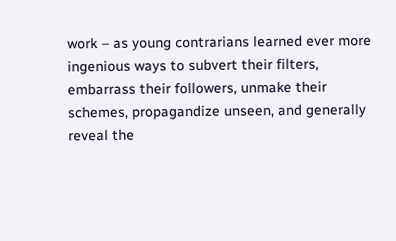work – as young contrarians learned ever more ingenious ways to subvert their filters, embarrass their followers, unmake their schemes, propagandize unseen, and generally reveal the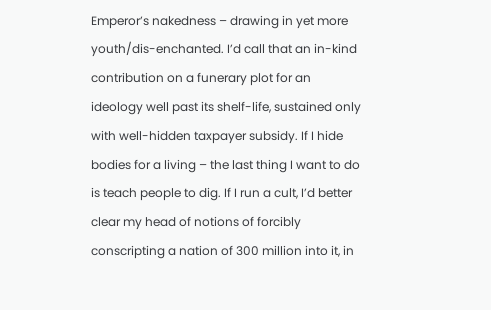Emperor’s nakedness – drawing in yet more youth/dis-enchanted. I’d call that an in-kind contribution on a funerary plot for an ideology well past its shelf-life, sustained only with well-hidden taxpayer subsidy. If I hide bodies for a living – the last thing I want to do is teach people to dig. If I run a cult, I’d better clear my head of notions of forcibly conscripting a nation of 300 million into it, in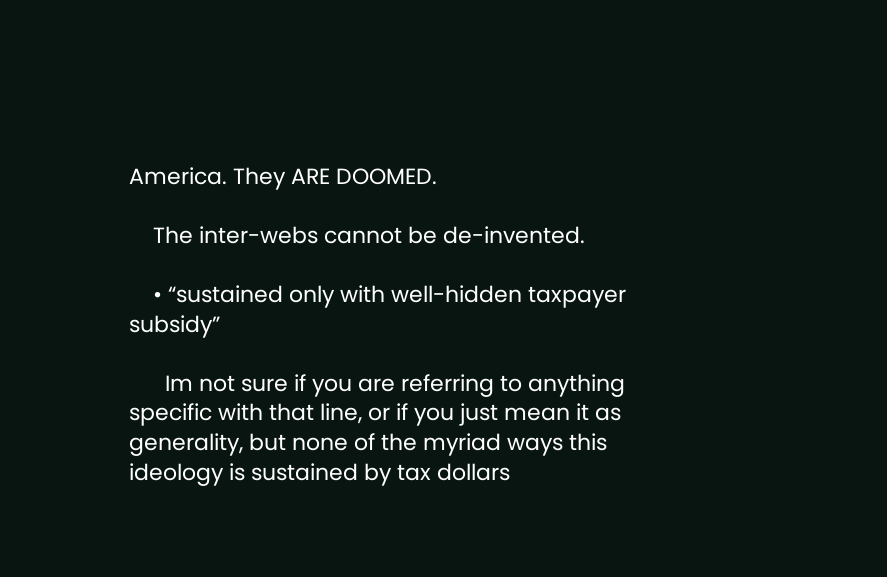America. They ARE DOOMED.

    The inter-webs cannot be de-invented.

    • “sustained only with well-hidden taxpayer subsidy”

      Im not sure if you are referring to anything specific with that line, or if you just mean it as generality, but none of the myriad ways this ideology is sustained by tax dollars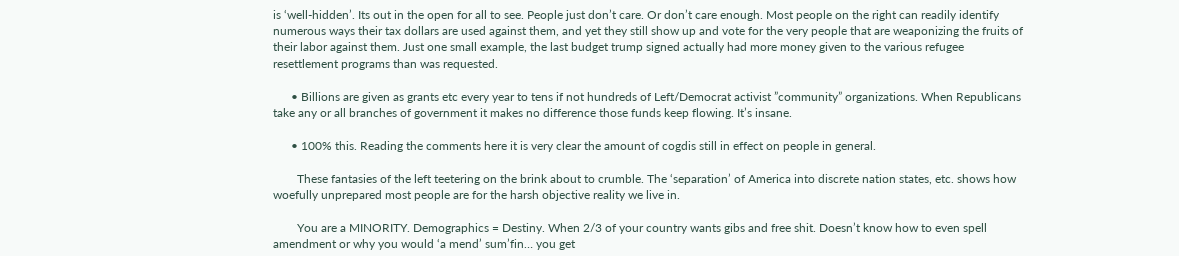is ‘well-hidden’. Its out in the open for all to see. People just don’t care. Or don’t care enough. Most people on the right can readily identify numerous ways their tax dollars are used against them, and yet they still show up and vote for the very people that are weaponizing the fruits of their labor against them. Just one small example, the last budget trump signed actually had more money given to the various refugee resettlement programs than was requested.

      • Billions are given as grants etc every year to tens if not hundreds of Left/Democrat activist ”community” organizations. When Republicans take any or all branches of government it makes no difference those funds keep flowing. It’s insane.

      • 100% this. Reading the comments here it is very clear the amount of cogdis still in effect on people in general.

        These fantasies of the left teetering on the brink about to crumble. The ‘separation’ of America into discrete nation states, etc. shows how woefully unprepared most people are for the harsh objective reality we live in.

        You are a MINORITY. Demographics = Destiny. When 2/3 of your country wants gibs and free shit. Doesn’t know how to even spell amendment or why you would ‘a mend’ sum’fin… you get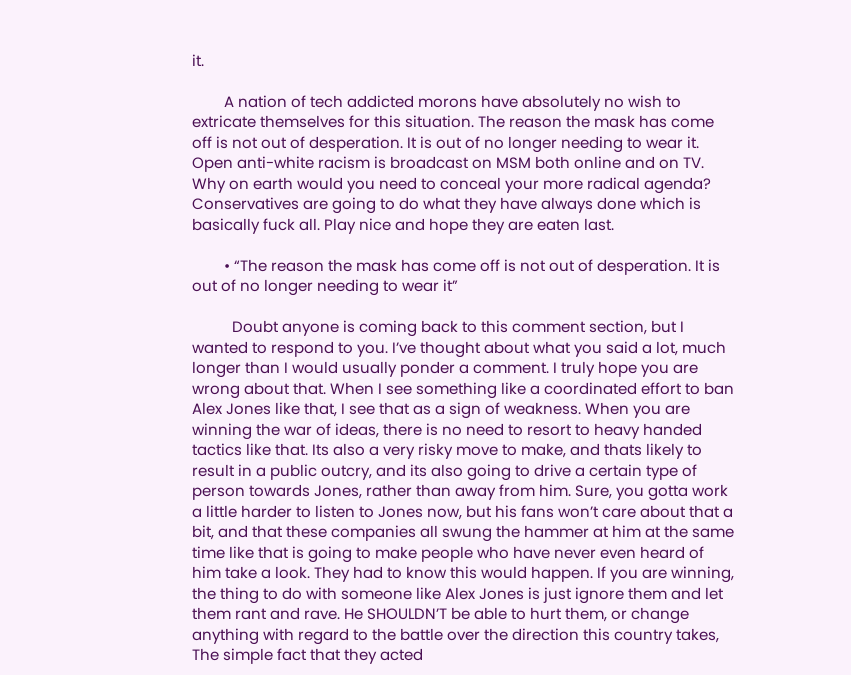it.

        A nation of tech addicted morons have absolutely no wish to extricate themselves for this situation. The reason the mask has come off is not out of desperation. It is out of no longer needing to wear it. Open anti-white racism is broadcast on MSM both online and on TV. Why on earth would you need to conceal your more radical agenda? Conservatives are going to do what they have always done which is basically fuck all. Play nice and hope they are eaten last.

        • “The reason the mask has come off is not out of desperation. It is out of no longer needing to wear it”

          Doubt anyone is coming back to this comment section, but I wanted to respond to you. I’ve thought about what you said a lot, much longer than I would usually ponder a comment. I truly hope you are wrong about that. When I see something like a coordinated effort to ban Alex Jones like that, I see that as a sign of weakness. When you are winning the war of ideas, there is no need to resort to heavy handed tactics like that. Its also a very risky move to make, and thats likely to result in a public outcry, and its also going to drive a certain type of person towards Jones, rather than away from him. Sure, you gotta work a little harder to listen to Jones now, but his fans won’t care about that a bit, and that these companies all swung the hammer at him at the same time like that is going to make people who have never even heard of him take a look. They had to know this would happen. If you are winning, the thing to do with someone like Alex Jones is just ignore them and let them rant and rave. He SHOULDN’T be able to hurt them, or change anything with regard to the battle over the direction this country takes, The simple fact that they acted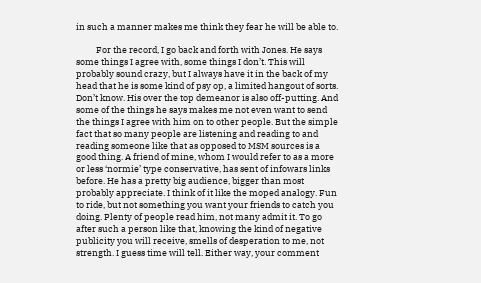in such a manner makes me think they fear he will be able to.

          For the record, I go back and forth with Jones. He says some things I agree with, some things I don’t. This will probably sound crazy, but I always have it in the back of my head that he is some kind of psy op, a limited hangout of sorts. Don’t know. His over the top demeanor is also off-putting. And some of the things he says makes me not even want to send the things I agree with him on to other people. But the simple fact that so many people are listening and reading to and reading someone like that as opposed to MSM sources is a good thing. A friend of mine, whom I would refer to as a more or less ‘normie’ type conservative, has sent of infowars links before. He has a pretty big audience, bigger than most probably appreciate. I think of it like the moped analogy. Fun to ride, but not something you want your friends to catch you doing. Plenty of people read him, not many admit it. To go after such a person like that, knowing the kind of negative publicity you will receive, smells of desperation to me, not strength. I guess time will tell. Either way, your comment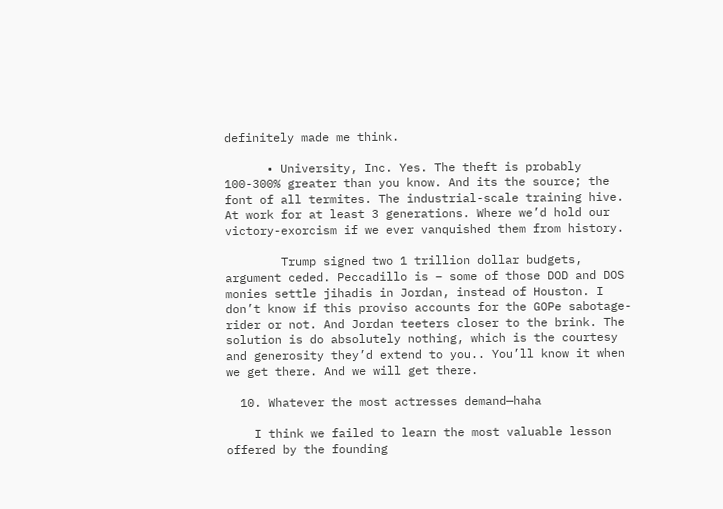definitely made me think.

      • University, Inc. Yes. The theft is probably 100-300% greater than you know. And its the source; the font of all termites. The industrial-scale training hive. At work for at least 3 generations. Where we’d hold our victory-exorcism if we ever vanquished them from history.

        Trump signed two 1 trillion dollar budgets, argument ceded. Peccadillo is – some of those DOD and DOS monies settle jihadis in Jordan, instead of Houston. I don’t know if this proviso accounts for the GOPe sabotage-rider or not. And Jordan teeters closer to the brink. The solution is do absolutely nothing, which is the courtesy and generosity they’d extend to you.. You’ll know it when we get there. And we will get there.

  10. Whatever the most actresses demand—haha

    I think we failed to learn the most valuable lesson offered by the founding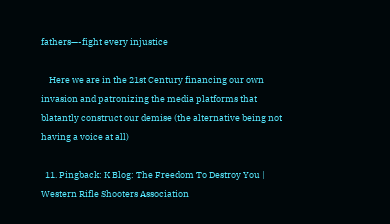fathers—-fight every injustice

    Here we are in the 21st Century financing our own invasion and patronizing the media platforms that blatantly construct our demise (the alternative being not having a voice at all)

  11. Pingback: K Blog: The Freedom To Destroy You | Western Rifle Shooters Association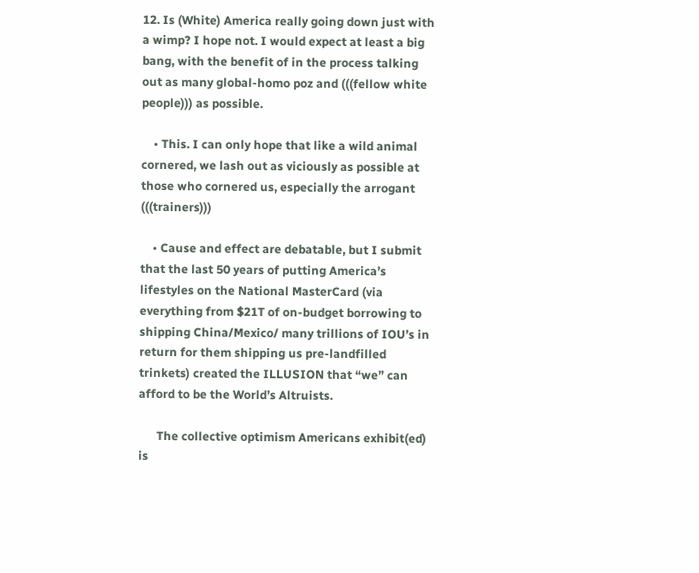12. Is (White) America really going down just with a wimp? I hope not. I would expect at least a big bang, with the benefit of in the process talking out as many global-homo poz and (((fellow white people))) as possible.

    • This. I can only hope that like a wild animal cornered, we lash out as viciously as possible at those who cornered us, especially the arrogant (((trainers)))

    • Cause and effect are debatable, but I submit that the last 50 years of putting America’s lifestyles on the National MasterCard (via everything from $21T of on-budget borrowing to shipping China/Mexico/ many trillions of IOU’s in return for them shipping us pre-landfilled trinkets) created the ILLUSION that “we” can afford to be the World’s Altruists.

      The collective optimism Americans exhibit(ed) is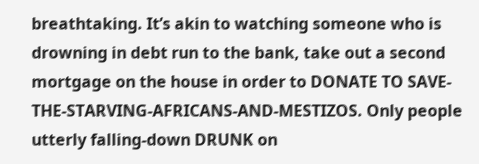breathtaking. It’s akin to watching someone who is drowning in debt run to the bank, take out a second mortgage on the house in order to DONATE TO SAVE-THE-STARVING-AFRICANS-AND-MESTIZOS. Only people utterly falling-down DRUNK on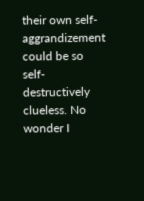their own self-aggrandizement could be so self-destructively clueless. No wonder I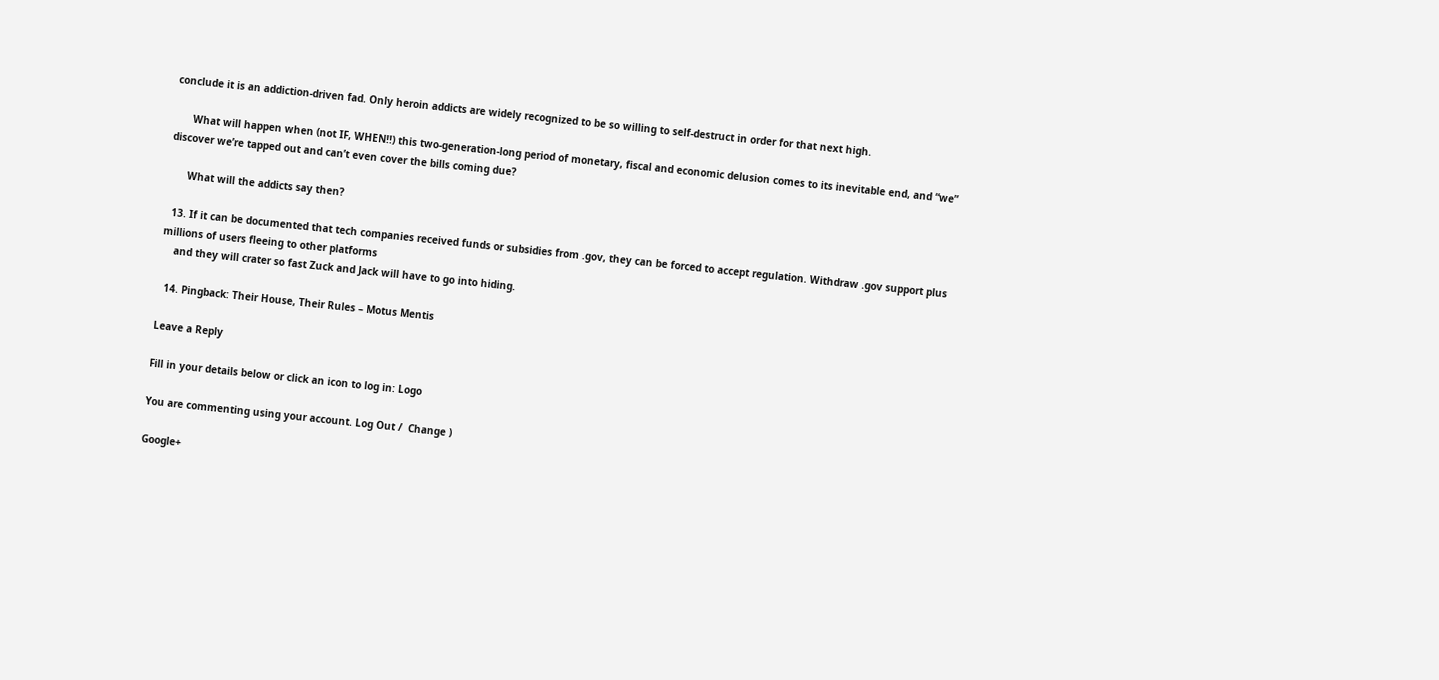conclude it is an addiction-driven fad. Only heroin addicts are widely recognized to be so willing to self-destruct in order for that next high.

      What will happen when (not IF, WHEN!!) this two-generation-long period of monetary, fiscal and economic delusion comes to its inevitable end, and “we” discover we’re tapped out and can’t even cover the bills coming due?

      What will the addicts say then?

  13. If it can be documented that tech companies received funds or subsidies from .gov, they can be forced to accept regulation. Withdraw .gov support plus millions of users fleeing to other platforms
    and they will crater so fast Zuck and Jack will have to go into hiding.

  14. Pingback: Their House, Their Rules – Motus Mentis

Leave a Reply

Fill in your details below or click an icon to log in: Logo

You are commenting using your account. Log Out /  Change )

Google+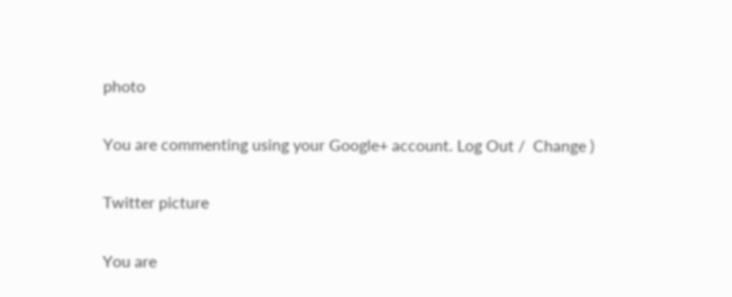photo

You are commenting using your Google+ account. Log Out /  Change )

Twitter picture

You are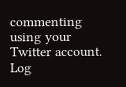commenting using your Twitter account. Log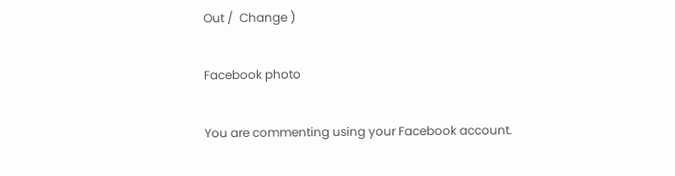Out /  Change )

Facebook photo

You are commenting using your Facebook account.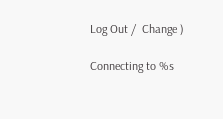Log Out /  Change )

Connecting to %s